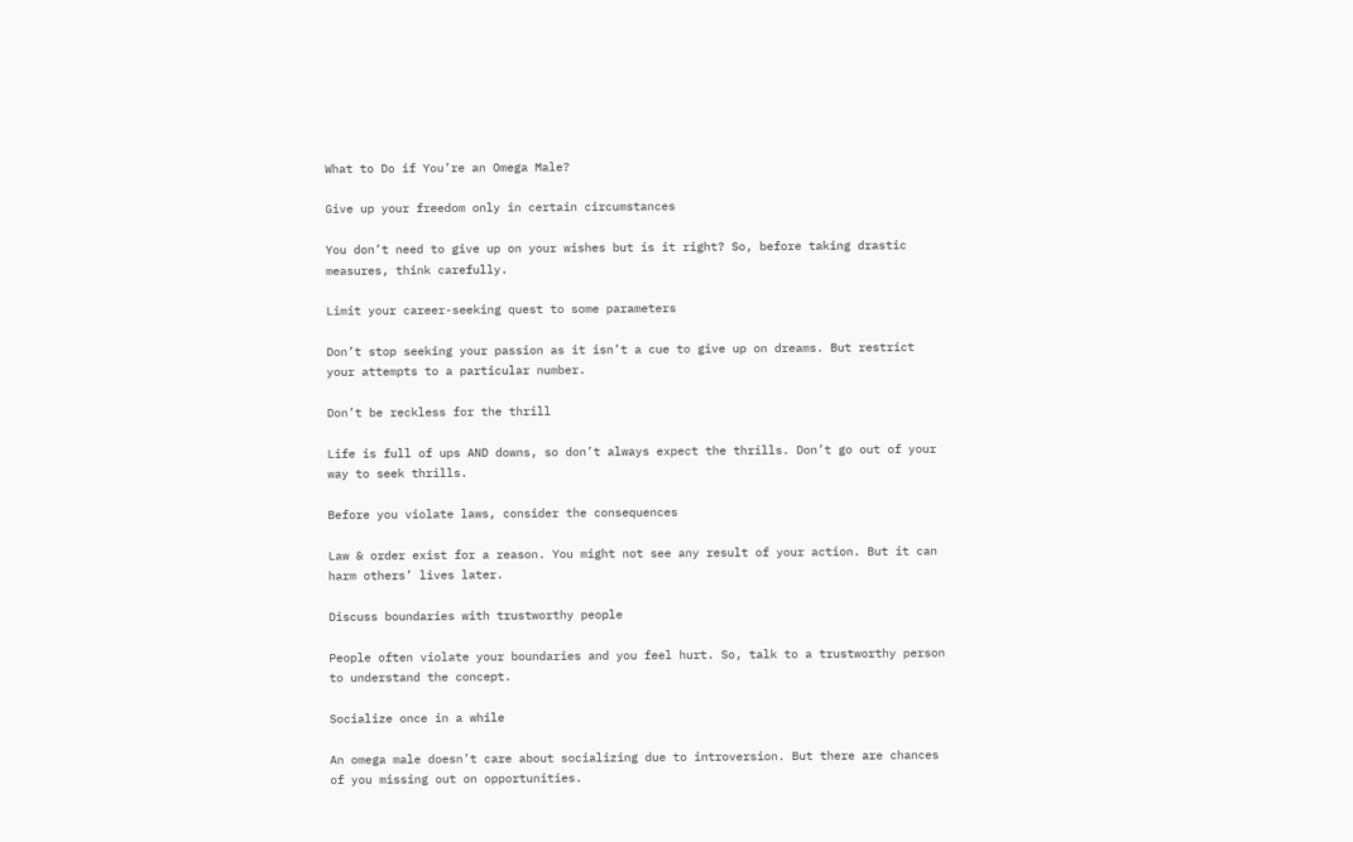What to Do if You’re an Omega Male?

Give up your freedom only in certain circumstances

You don’t need to give up on your wishes but is it right? So, before taking drastic measures, think carefully.

Limit your career-seeking quest to some parameters

Don’t stop seeking your passion as it isn’t a cue to give up on dreams. But restrict your attempts to a particular number.

Don’t be reckless for the thrill

Life is full of ups AND downs, so don’t always expect the thrills. Don’t go out of your way to seek thrills.

Before you violate laws, consider the consequences

Law & order exist for a reason. You might not see any result of your action. But it can harm others’ lives later.

Discuss boundaries with trustworthy people

People often violate your boundaries and you feel hurt. So, talk to a trustworthy person to understand the concept.

Socialize once in a while

An omega male doesn’t care about socializing due to introversion. But there are chances of you missing out on opportunities.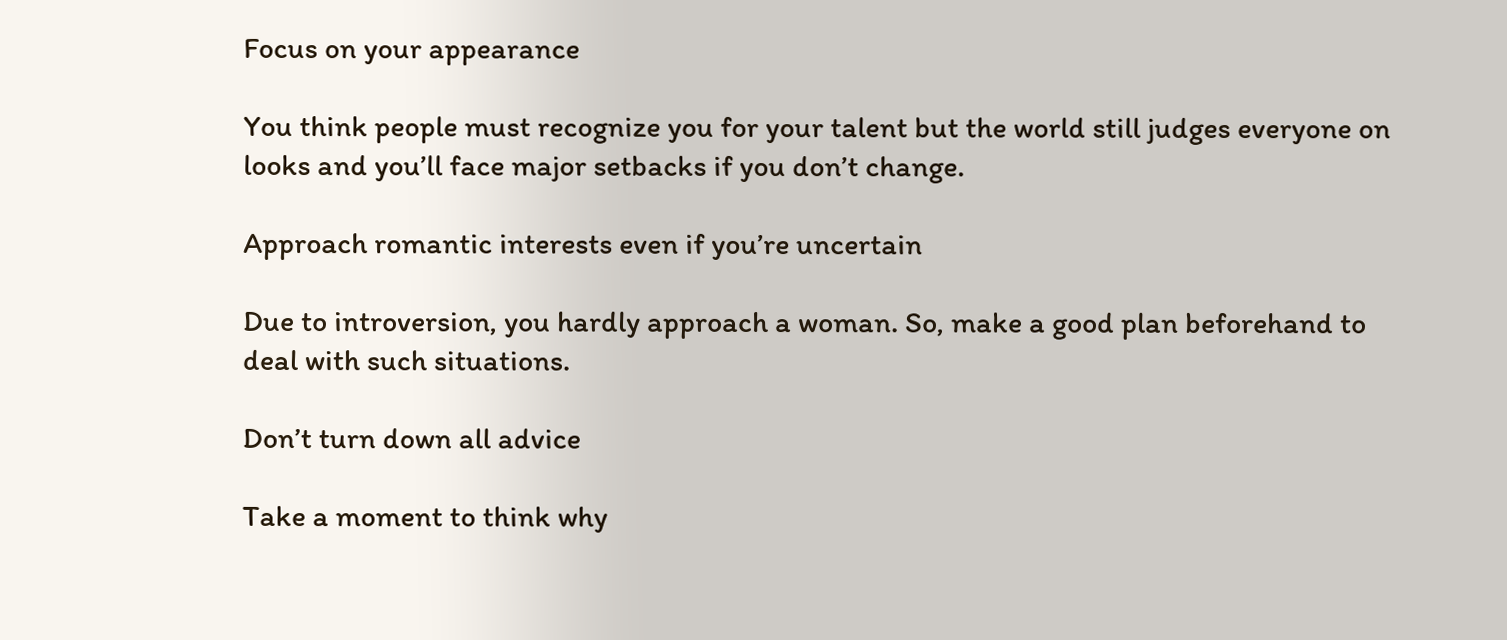Focus on your appearance

You think people must recognize you for your talent but the world still judges everyone on looks and you’ll face major setbacks if you don’t change.

Approach romantic interests even if you’re uncertain

Due to introversion, you hardly approach a woman. So, make a good plan beforehand to deal with such situations.

Don’t turn down all advice

Take a moment to think why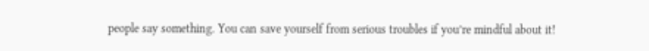people say something. You can save yourself from serious troubles if you’re mindful about it!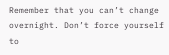Remember that you can’t change overnight. Don’t force yourself to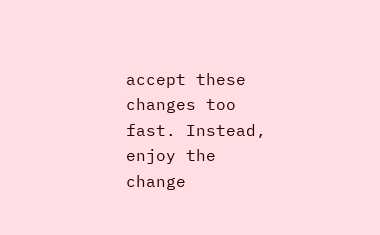accept these changes too fast. Instead, enjoy the change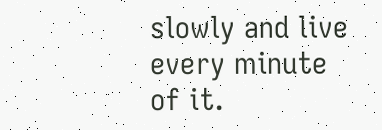slowly and live every minute of it.